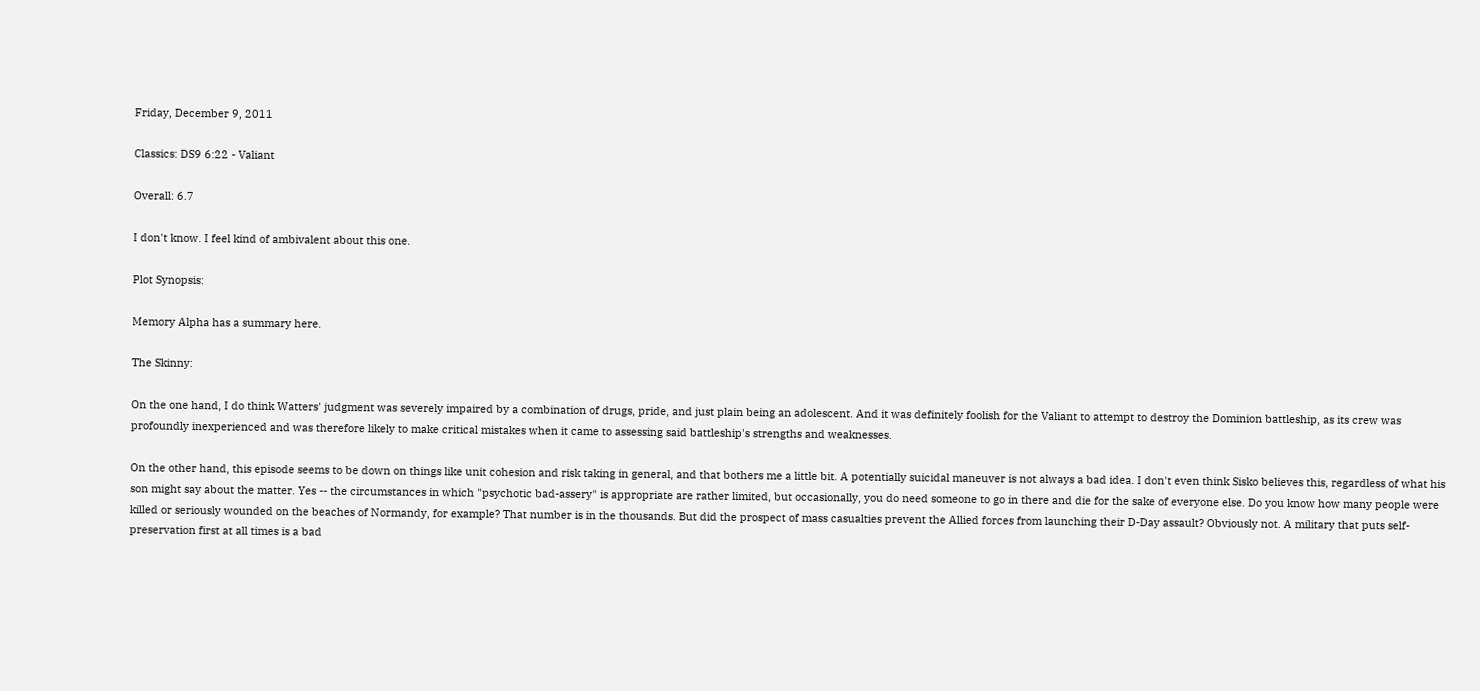Friday, December 9, 2011

Classics: DS9 6:22 - Valiant

Overall: 6.7

I don't know. I feel kind of ambivalent about this one.

Plot Synopsis:

Memory Alpha has a summary here.

The Skinny:

On the one hand, I do think Watters' judgment was severely impaired by a combination of drugs, pride, and just plain being an adolescent. And it was definitely foolish for the Valiant to attempt to destroy the Dominion battleship, as its crew was profoundly inexperienced and was therefore likely to make critical mistakes when it came to assessing said battleship's strengths and weaknesses.

On the other hand, this episode seems to be down on things like unit cohesion and risk taking in general, and that bothers me a little bit. A potentially suicidal maneuver is not always a bad idea. I don't even think Sisko believes this, regardless of what his son might say about the matter. Yes -- the circumstances in which "psychotic bad-assery" is appropriate are rather limited, but occasionally, you do need someone to go in there and die for the sake of everyone else. Do you know how many people were killed or seriously wounded on the beaches of Normandy, for example? That number is in the thousands. But did the prospect of mass casualties prevent the Allied forces from launching their D-Day assault? Obviously not. A military that puts self-preservation first at all times is a bad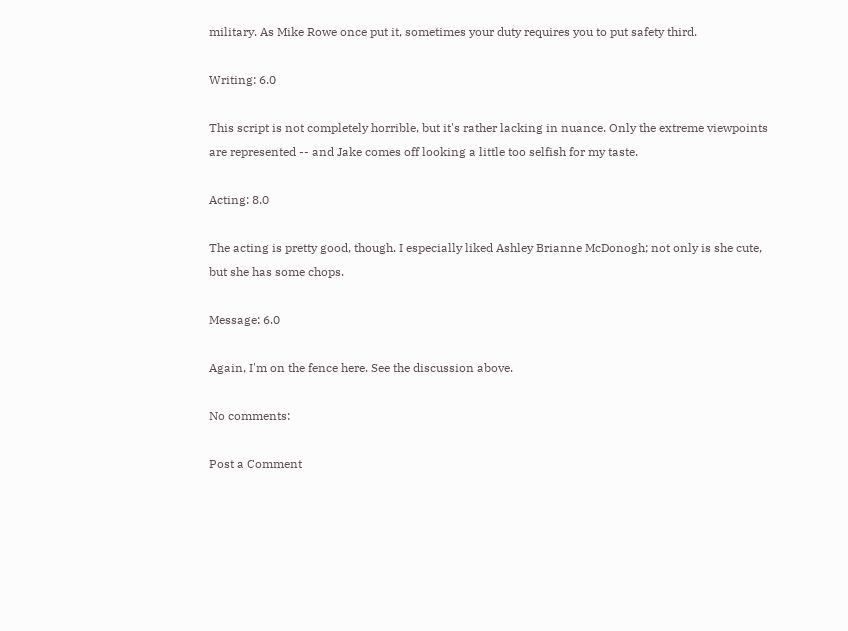military. As Mike Rowe once put it, sometimes your duty requires you to put safety third.

Writing: 6.0

This script is not completely horrible, but it's rather lacking in nuance. Only the extreme viewpoints are represented -- and Jake comes off looking a little too selfish for my taste.

Acting: 8.0

The acting is pretty good, though. I especially liked Ashley Brianne McDonogh; not only is she cute, but she has some chops.

Message: 6.0

Again, I'm on the fence here. See the discussion above.

No comments:

Post a Comment